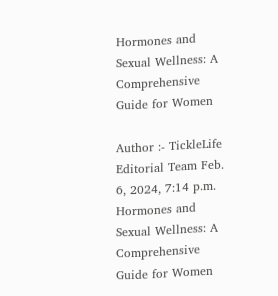Hormones and Sexual Wellness: A Comprehensive Guide for Women

Author :- TickleLife Editorial Team Feb. 6, 2024, 7:14 p.m.
Hormones and Sexual Wellness: A Comprehensive Guide for Women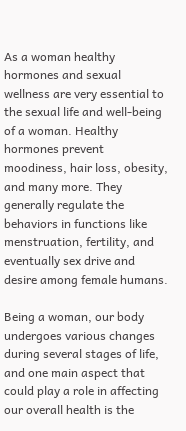As a woman healthy hormones and sexual wellness are very essential to the sexual life and well-being of a woman. Healthy hormones prevent moodiness, hair loss, obesity, and many more. They generally regulate the behaviors in functions like menstruation, fertility, and eventually sex drive and desire among female humans.

Being a woman, our body undergoes various changes during several stages of life, and one main aspect that could play a role in affecting our overall health is the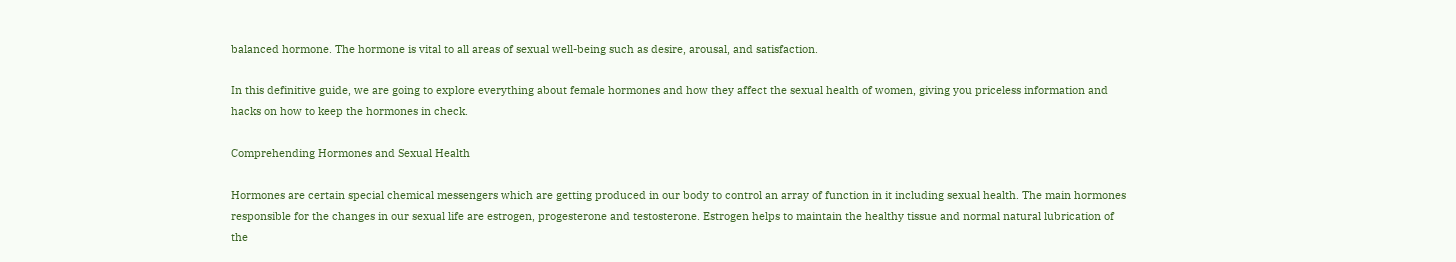balanced hormone. The hormone is vital to all areas of sexual well-being such as desire, arousal, and satisfaction.

In this definitive guide, we are going to explore everything about female hormones and how they affect the sexual health of women, giving you priceless information and hacks on how to keep the hormones in check.

Comprehending Hormones and Sexual Health

Hormones are certain special chemical messengers which are getting produced in our body to control an array of function in it including sexual health. The main hormones responsible for the changes in our sexual life are estrogen, progesterone and testosterone. Estrogen helps to maintain the healthy tissue and normal natural lubrication of the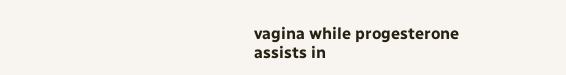vagina while progesterone assists in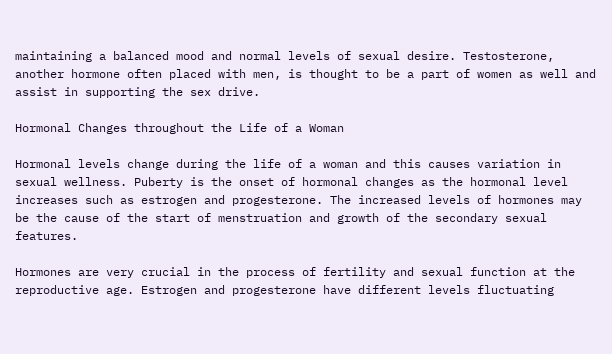maintaining a balanced mood and normal levels of sexual desire. Testosterone, another hormone often placed with men, is thought to be a part of women as well and assist in supporting the sex drive.

Hormonal Changes throughout the Life of a Woman

Hormonal levels change during the life of a woman and this causes variation in sexual wellness. Puberty is the onset of hormonal changes as the hormonal level increases such as estrogen and progesterone. The increased levels of hormones may be the cause of the start of menstruation and growth of the secondary sexual features.

Hormones are very crucial in the process of fertility and sexual function at the reproductive age. Estrogen and progesterone have different levels fluctuating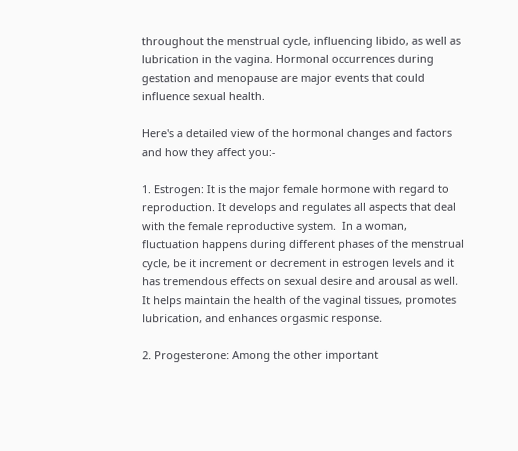throughout the menstrual cycle, influencing libido, as well as lubrication in the vagina. Hormonal occurrences during gestation and menopause are major events that could influence sexual health.

Here's a detailed view of the hormonal changes and factors and how they affect you:-

1. Estrogen: It is the major female hormone with regard to reproduction. It develops and regulates all aspects that deal with the female reproductive system.  In a woman, fluctuation happens during different phases of the menstrual cycle, be it increment or decrement in estrogen levels and it has tremendous effects on sexual desire and arousal as well. It helps maintain the health of the vaginal tissues, promotes lubrication, and enhances orgasmic response.

2. Progesterone: Among the other important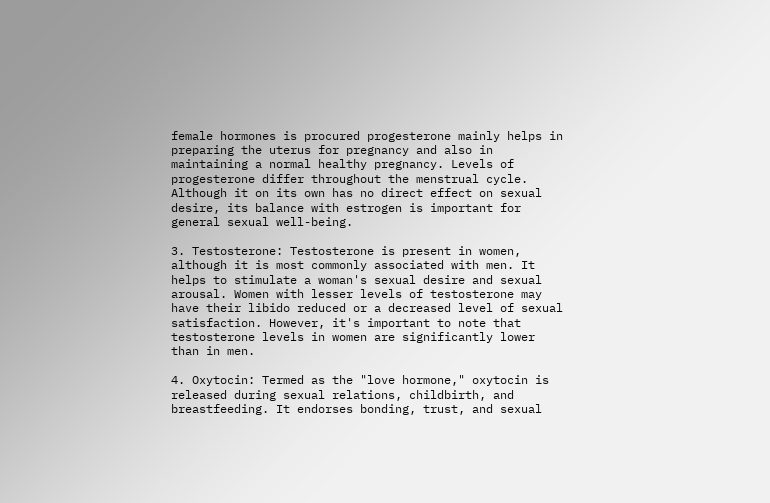female hormones is procured progesterone mainly helps in preparing the uterus for pregnancy and also in maintaining a normal healthy pregnancy. Levels of progesterone differ throughout the menstrual cycle. Although it on its own has no direct effect on sexual desire, its balance with estrogen is important for general sexual well-being.

3. Testosterone: Testosterone is present in women, although it is most commonly associated with men. It helps to stimulate a woman's sexual desire and sexual arousal. Women with lesser levels of testosterone may have their libido reduced or a decreased level of sexual satisfaction. However, it's important to note that testosterone levels in women are significantly lower than in men.

4. Oxytocin: Termed as the "love hormone," oxytocin is released during sexual relations, childbirth, and breastfeeding. It endorses bonding, trust, and sexual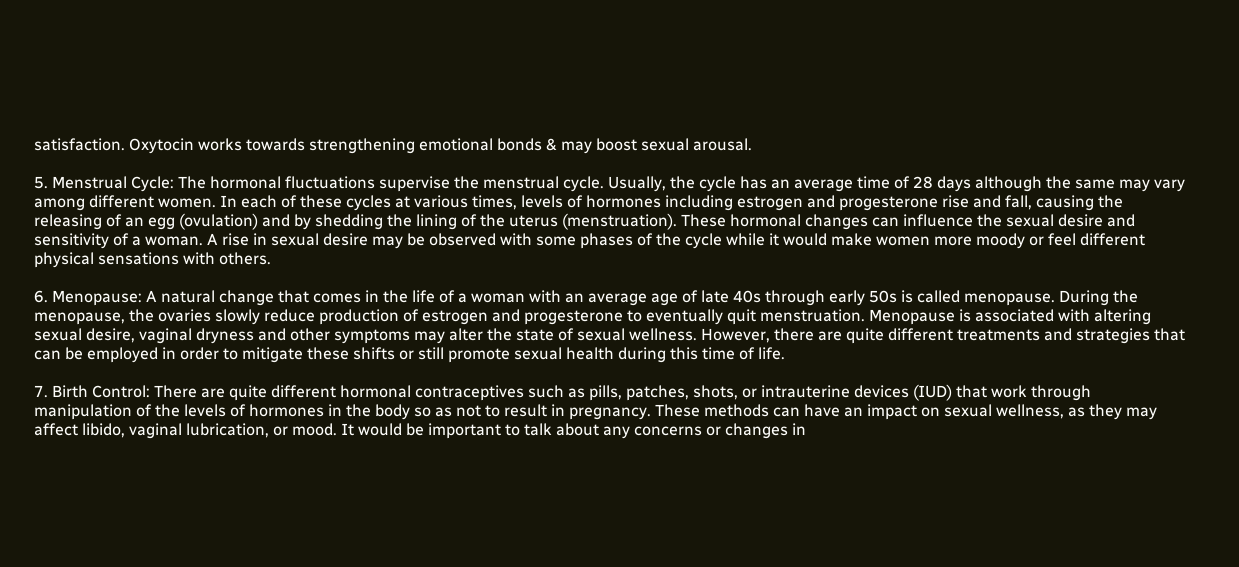satisfaction. Oxytocin works towards strengthening emotional bonds & may boost sexual arousal.

5. Menstrual Cycle: The hormonal fluctuations supervise the menstrual cycle. Usually, the cycle has an average time of 28 days although the same may vary among different women. In each of these cycles at various times, levels of hormones including estrogen and progesterone rise and fall, causing the releasing of an egg (ovulation) and by shedding the lining of the uterus (menstruation). These hormonal changes can influence the sexual desire and sensitivity of a woman. A rise in sexual desire may be observed with some phases of the cycle while it would make women more moody or feel different physical sensations with others.

6. Menopause: A natural change that comes in the life of a woman with an average age of late 40s through early 50s is called menopause. During the menopause, the ovaries slowly reduce production of estrogen and progesterone to eventually quit menstruation. Menopause is associated with altering sexual desire, vaginal dryness and other symptoms may alter the state of sexual wellness. However, there are quite different treatments and strategies that can be employed in order to mitigate these shifts or still promote sexual health during this time of life.

7. Birth Control: There are quite different hormonal contraceptives such as pills, patches, shots, or intrauterine devices (IUD) that work through manipulation of the levels of hormones in the body so as not to result in pregnancy. These methods can have an impact on sexual wellness, as they may affect libido, vaginal lubrication, or mood. It would be important to talk about any concerns or changes in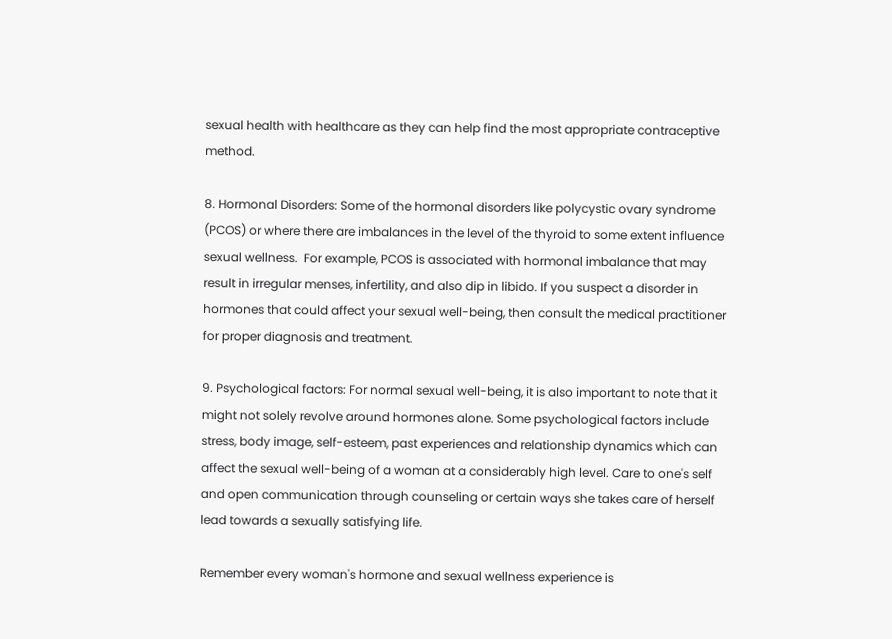sexual health with healthcare as they can help find the most appropriate contraceptive method.

8. Hormonal Disorders: Some of the hormonal disorders like polycystic ovary syndrome (PCOS) or where there are imbalances in the level of the thyroid to some extent influence sexual wellness.  For example, PCOS is associated with hormonal imbalance that may result in irregular menses, infertility, and also dip in libido. If you suspect a disorder in hormones that could affect your sexual well-being, then consult the medical practitioner for proper diagnosis and treatment.

9. Psychological factors: For normal sexual well-being, it is also important to note that it might not solely revolve around hormones alone. Some psychological factors include stress, body image, self-esteem, past experiences and relationship dynamics which can affect the sexual well-being of a woman at a considerably high level. Care to one's self and open communication through counseling or certain ways she takes care of herself lead towards a sexually satisfying life.

Remember every woman's hormone and sexual wellness experience is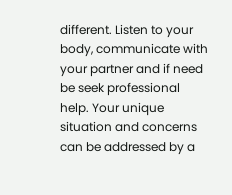different. Listen to your body, communicate with your partner and if need be seek professional help. Your unique situation and concerns can be addressed by a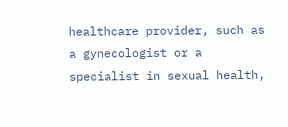healthcare provider, such as a gynecologist or a specialist in sexual health,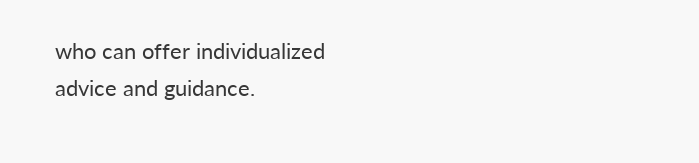who can offer individualized advice and guidance.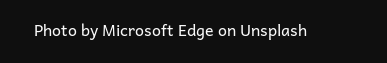Photo by Microsoft Edge on Unsplash